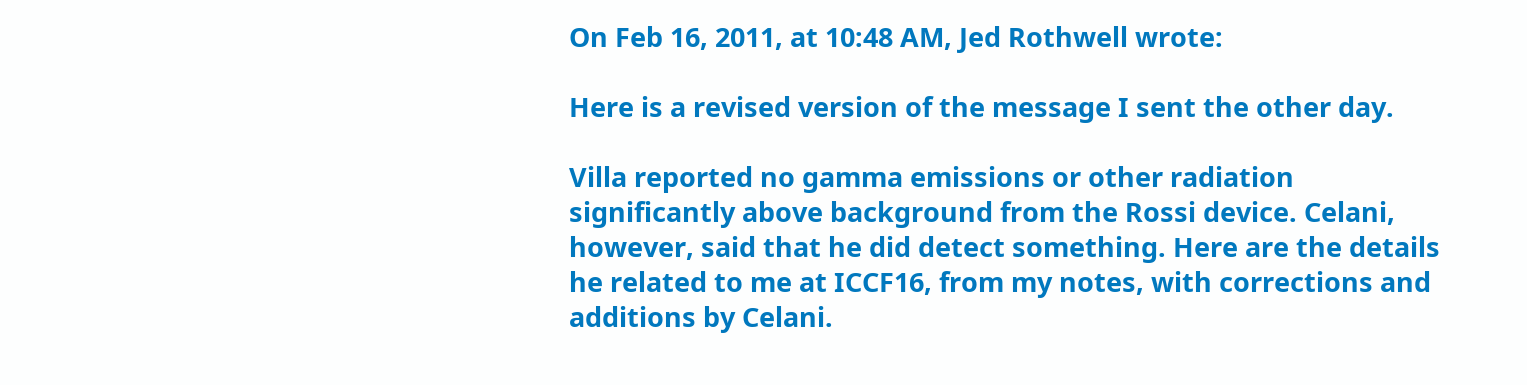On Feb 16, 2011, at 10:48 AM, Jed Rothwell wrote:

Here is a revised version of the message I sent the other day.

Villa reported no gamma emissions or other radiation significantly above background from the Rossi device. Celani, however, said that he did detect something. Here are the details he related to me at ICCF16, from my notes, with corrections and additions by Celani.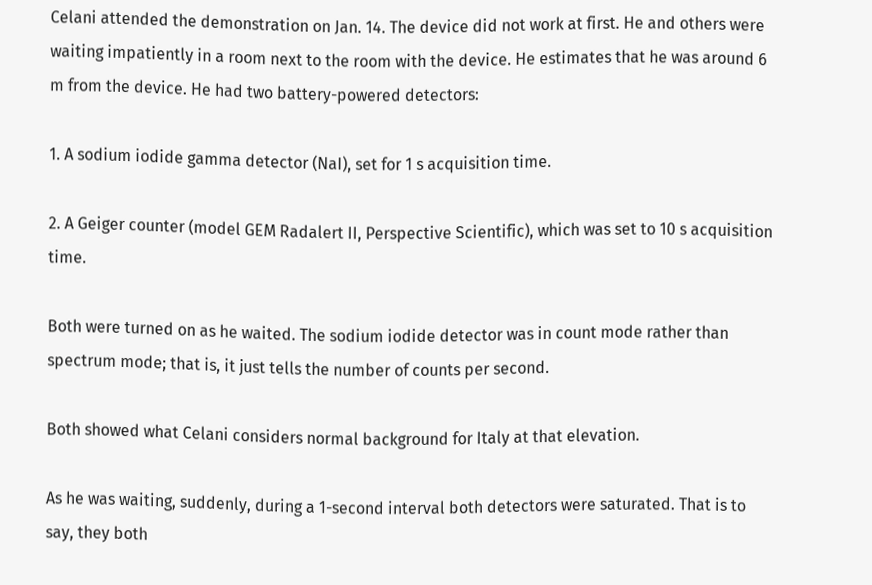Celani attended the demonstration on Jan. 14. The device did not work at first. He and others were waiting impatiently in a room next to the room with the device. He estimates that he was around 6 m from the device. He had two battery-powered detectors:

1. A sodium iodide gamma detector (NaI), set for 1 s acquisition time.

2. A Geiger counter (model GEM Radalert II, Perspective Scientific), which was set to 10 s acquisition time.

Both were turned on as he waited. The sodium iodide detector was in count mode rather than spectrum mode; that is, it just tells the number of counts per second.

Both showed what Celani considers normal background for Italy at that elevation.

As he was waiting, suddenly, during a 1-second interval both detectors were saturated. That is to say, they both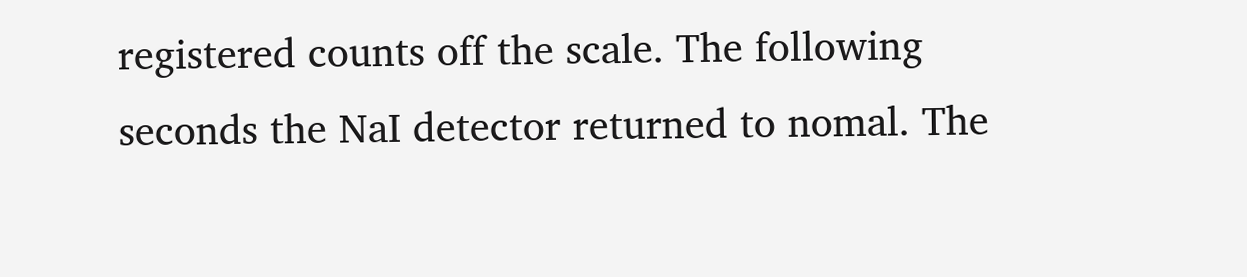registered counts off the scale. The following seconds the NaI detector returned to nomal. The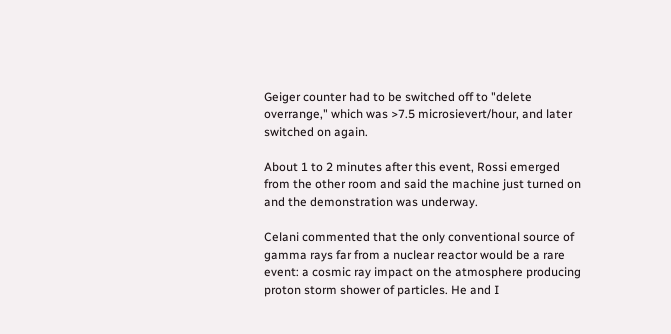Geiger counter had to be switched off to "delete overrange," which was >7.5 microsievert/hour, and later switched on again.

About 1 to 2 minutes after this event, Rossi emerged from the other room and said the machine just turned on and the demonstration was underway.

Celani commented that the only conventional source of gamma rays far from a nuclear reactor would be a rare event: a cosmic ray impact on the atmosphere producing proton storm shower of particles. He and I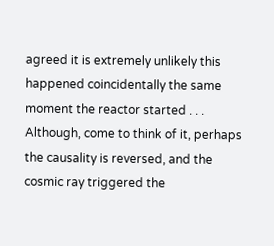agreed it is extremely unlikely this happened coincidentally the same moment the reactor started . . . Although, come to think of it, perhaps the causality is reversed, and the cosmic ray triggered the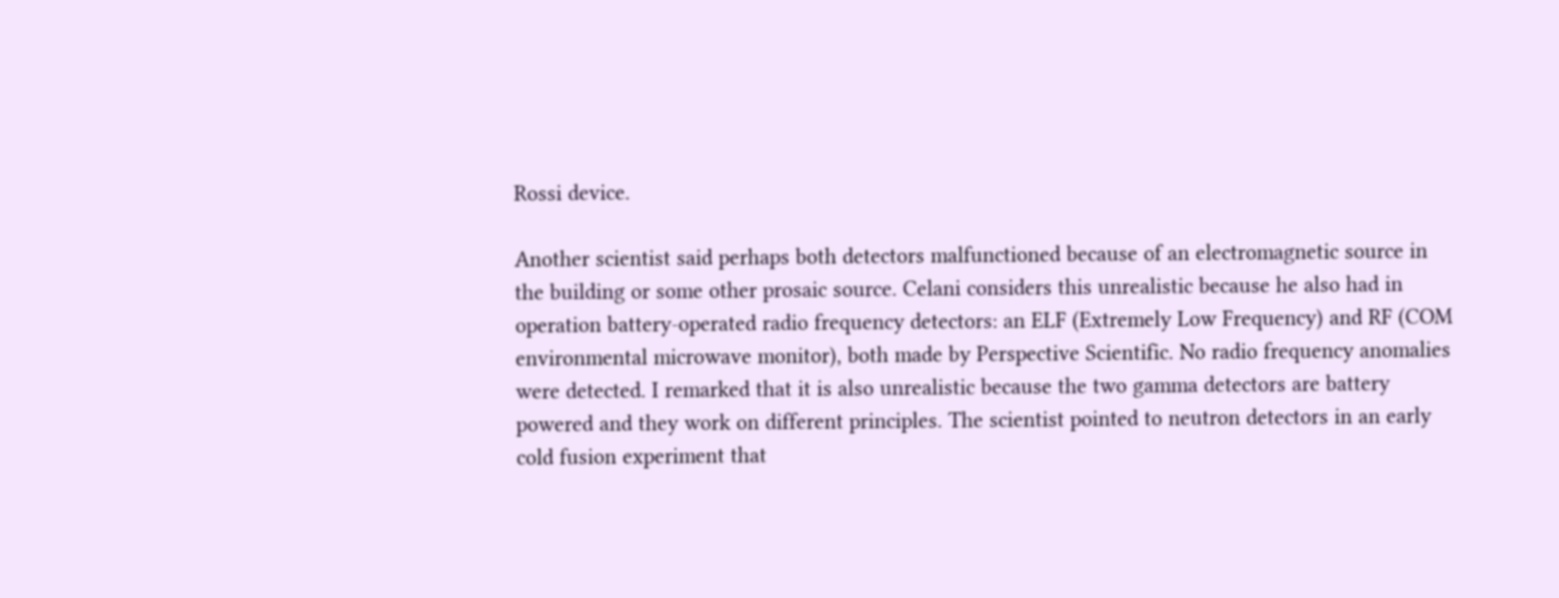Rossi device.

Another scientist said perhaps both detectors malfunctioned because of an electromagnetic source in the building or some other prosaic source. Celani considers this unrealistic because he also had in operation battery-operated radio frequency detectors: an ELF (Extremely Low Frequency) and RF (COM environmental microwave monitor), both made by Perspective Scientific. No radio frequency anomalies were detected. I remarked that it is also unrealistic because the two gamma detectors are battery powered and they work on different principles. The scientist pointed to neutron detectors in an early cold fusion experiment that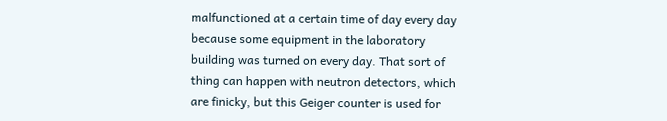malfunctioned at a certain time of day every day because some equipment in the laboratory building was turned on every day. That sort of thing can happen with neutron detectors, which are finicky, but this Geiger counter is used for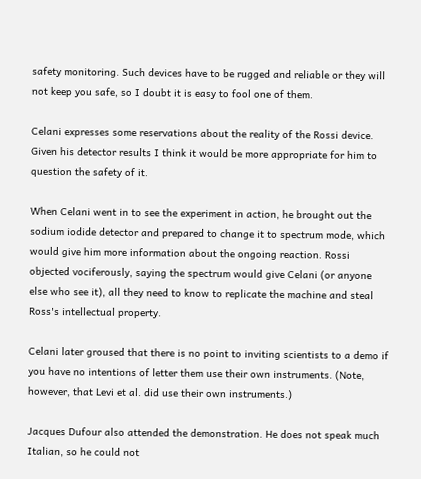safety monitoring. Such devices have to be rugged and reliable or they will not keep you safe, so I doubt it is easy to fool one of them.

Celani expresses some reservations about the reality of the Rossi device. Given his detector results I think it would be more appropriate for him to question the safety of it.

When Celani went in to see the experiment in action, he brought out the sodium iodide detector and prepared to change it to spectrum mode, which would give him more information about the ongoing reaction. Rossi objected vociferously, saying the spectrum would give Celani (or anyone else who see it), all they need to know to replicate the machine and steal Ross's intellectual property.

Celani later groused that there is no point to inviting scientists to a demo if you have no intentions of letter them use their own instruments. (Note, however, that Levi et al. did use their own instruments.)

Jacques Dufour also attended the demonstration. He does not speak much Italian, so he could not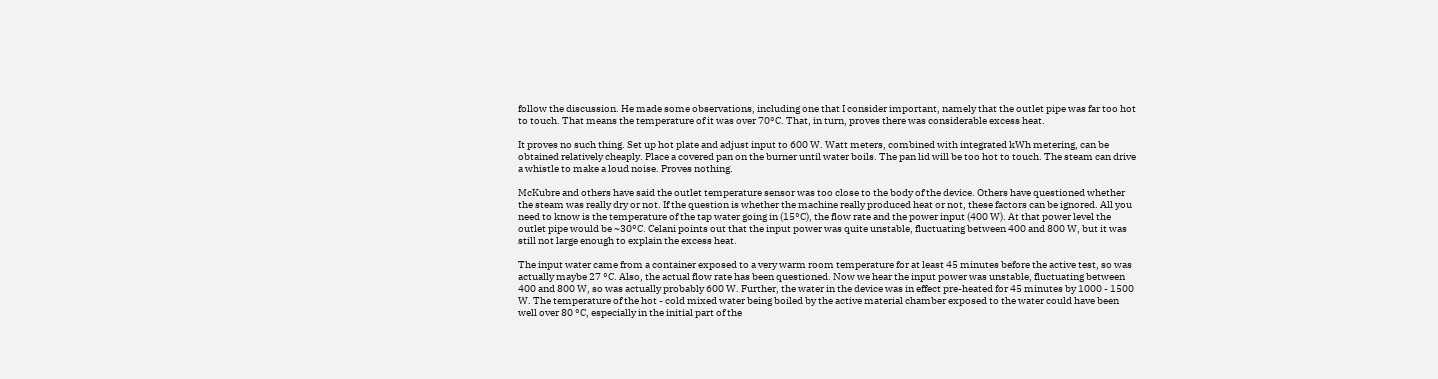follow the discussion. He made some observations, including one that I consider important, namely that the outlet pipe was far too hot to touch. That means the temperature of it was over 70°C. That, in turn, proves there was considerable excess heat.

It proves no such thing. Set up hot plate and adjust input to 600 W. Watt meters, combined with integrated kWh metering, can be obtained relatively cheaply. Place a covered pan on the burner until water boils. The pan lid will be too hot to touch. The steam can drive a whistle to make a loud noise. Proves nothing.

McKubre and others have said the outlet temperature sensor was too close to the body of the device. Others have questioned whether the steam was really dry or not. If the question is whether the machine really produced heat or not, these factors can be ignored. All you need to know is the temperature of the tap water going in (15°C), the flow rate and the power input (400 W). At that power level the outlet pipe would be ~30°C. Celani points out that the input power was quite unstable, fluctuating between 400 and 800 W, but it was still not large enough to explain the excess heat.

The input water came from a container exposed to a very warm room temperature for at least 45 minutes before the active test, so was actually maybe 27 °C. Also, the actual flow rate has been questioned. Now we hear the input power was unstable, fluctuating between 400 and 800 W, so was actually probably 600 W. Further, the water in the device was in effect pre-heated for 45 minutes by 1000 - 1500 W. The temperature of the hot - cold mixed water being boiled by the active material chamber exposed to the water could have been well over 80 °C, especially in the initial part of the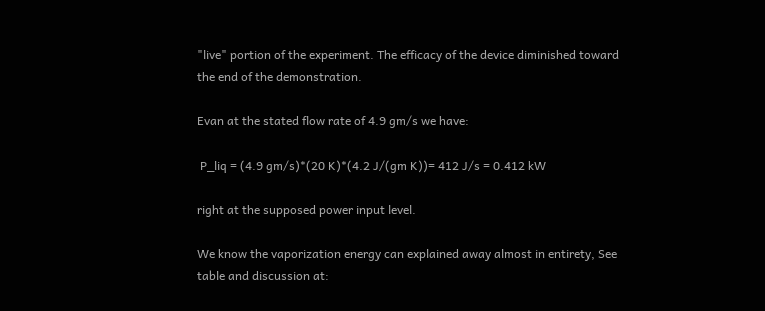"live" portion of the experiment. The efficacy of the device diminished toward the end of the demonstration.

Evan at the stated flow rate of 4.9 gm/s we have:

 P_liq = (4.9 gm/s)*(20 K)*(4.2 J/(gm K))= 412 J/s = 0.412 kW

right at the supposed power input level.

We know the vaporization energy can explained away almost in entirety, See table and discussion at: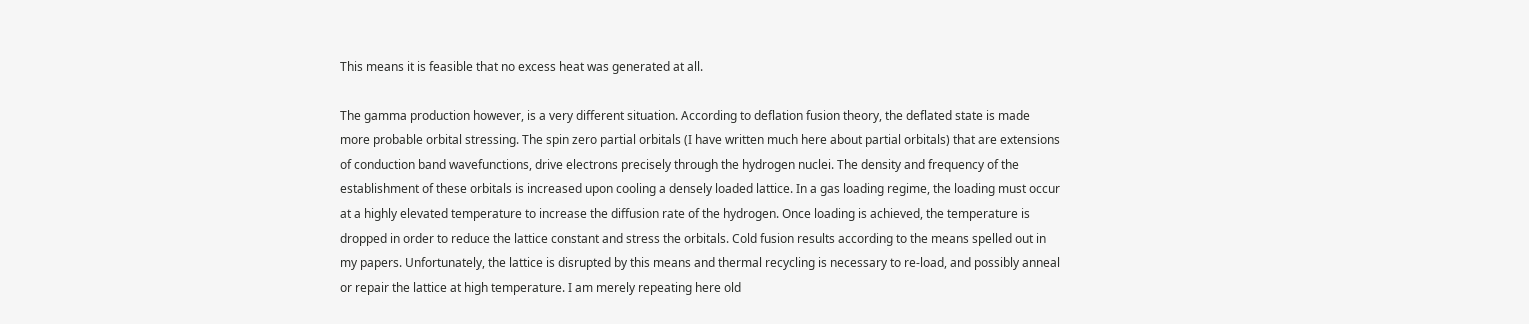This means it is feasible that no excess heat was generated at all.

The gamma production however, is a very different situation. According to deflation fusion theory, the deflated state is made more probable orbital stressing. The spin zero partial orbitals (I have written much here about partial orbitals) that are extensions of conduction band wavefunctions, drive electrons precisely through the hydrogen nuclei. The density and frequency of the establishment of these orbitals is increased upon cooling a densely loaded lattice. In a gas loading regime, the loading must occur at a highly elevated temperature to increase the diffusion rate of the hydrogen. Once loading is achieved, the temperature is dropped in order to reduce the lattice constant and stress the orbitals. Cold fusion results according to the means spelled out in my papers. Unfortunately, the lattice is disrupted by this means and thermal recycling is necessary to re-load, and possibly anneal or repair the lattice at high temperature. I am merely repeating here old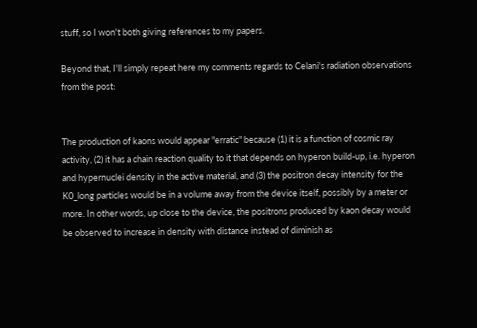stuff, so I won't both giving references to my papers.

Beyond that, I'll simply repeat here my comments regards to Celani's radiation observations from the post:


The production of kaons would appear "erratic" because (1) it is a function of cosmic ray activity, (2) it has a chain reaction quality to it that depends on hyperon build-up, i.e. hyperon and hypernuclei density in the active material, and (3) the positron decay intensity for the K0_long particles would be in a volume away from the device itself, possibly by a meter or more. In other words, up close to the device, the positrons produced by kaon decay would be observed to increase in density with distance instead of diminish as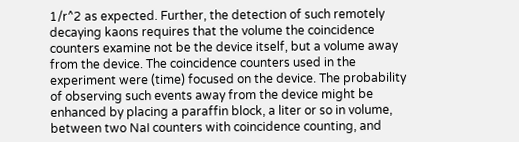1/r^2 as expected. Further, the detection of such remotely decaying kaons requires that the volume the coincidence counters examine not be the device itself, but a volume away from the device. The coincidence counters used in the experiment were (time) focused on the device. The probability of observing such events away from the device might be enhanced by placing a paraffin block, a liter or so in volume, between two NaI counters with coincidence counting, and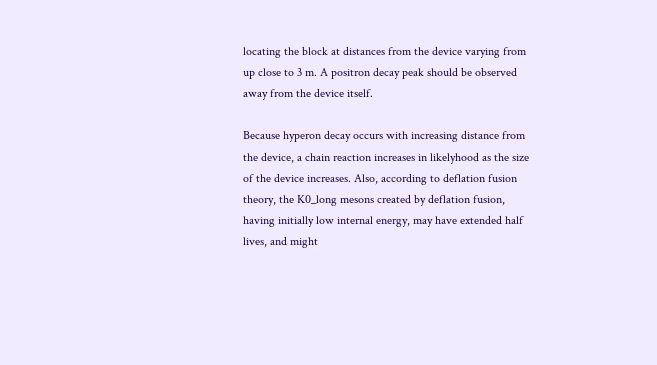locating the block at distances from the device varying from up close to 3 m. A positron decay peak should be observed away from the device itself.

Because hyperon decay occurs with increasing distance from the device, a chain reaction increases in likelyhood as the size of the device increases. Also, according to deflation fusion theory, the K0_long mesons created by deflation fusion, having initially low internal energy, may have extended half lives, and might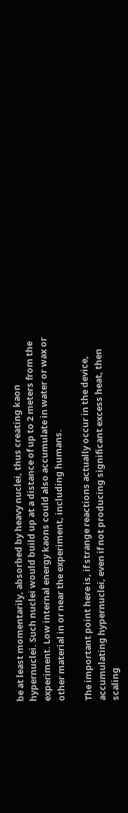be at least momentarily, absorbed by heavy nuclei, thus creating kaon hypernuclei. Such nuclei would build up at a distance of up to 2 meters from the experiment. Low internal energy kaons could also accumulate in water or wax or other material in or near the experiment, including humans.

The important point here is, if strange reactions actually occur in the device, accumulating hypernuclei, even if not producing significant excess heat, then scaling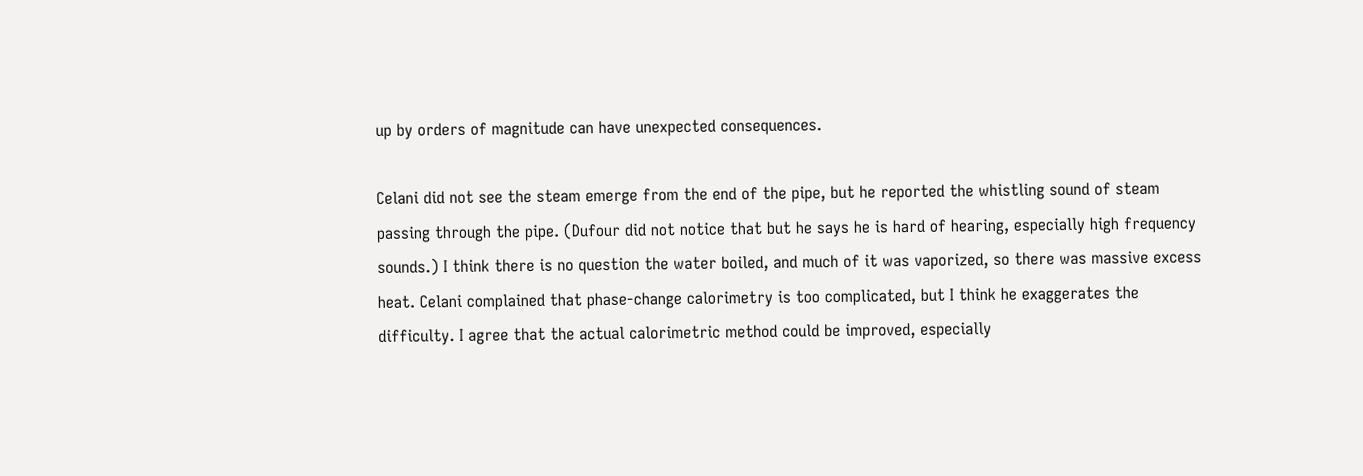up by orders of magnitude can have unexpected consequences.

Celani did not see the steam emerge from the end of the pipe, but he reported the whistling sound of steam passing through the pipe. (Dufour did not notice that but he says he is hard of hearing, especially high frequency sounds.) I think there is no question the water boiled, and much of it was vaporized, so there was massive excess heat. Celani complained that phase-change calorimetry is too complicated, but I think he exaggerates the difficulty. I agree that the actual calorimetric method could be improved, especially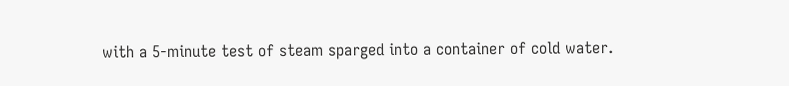with a 5-minute test of steam sparged into a container of cold water.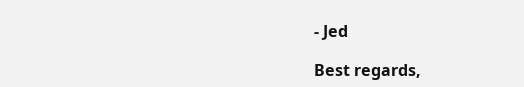- Jed

Best regards,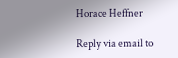Horace Heffner

Reply via email to